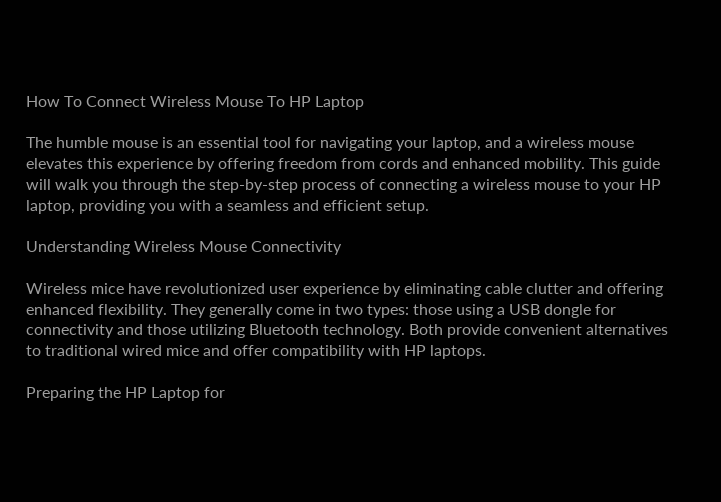How To Connect Wireless Mouse To HP Laptop

The humble mouse is an essential tool for navigating your laptop, and a wireless mouse elevates this experience by offering freedom from cords and enhanced mobility. This guide will walk you through the step-by-step process of connecting a wireless mouse to your HP laptop, providing you with a seamless and efficient setup.

Understanding Wireless Mouse Connectivity

Wireless mice have revolutionized user experience by eliminating cable clutter and offering enhanced flexibility. They generally come in two types: those using a USB dongle for connectivity and those utilizing Bluetooth technology. Both provide convenient alternatives to traditional wired mice and offer compatibility with HP laptops.

Preparing the HP Laptop for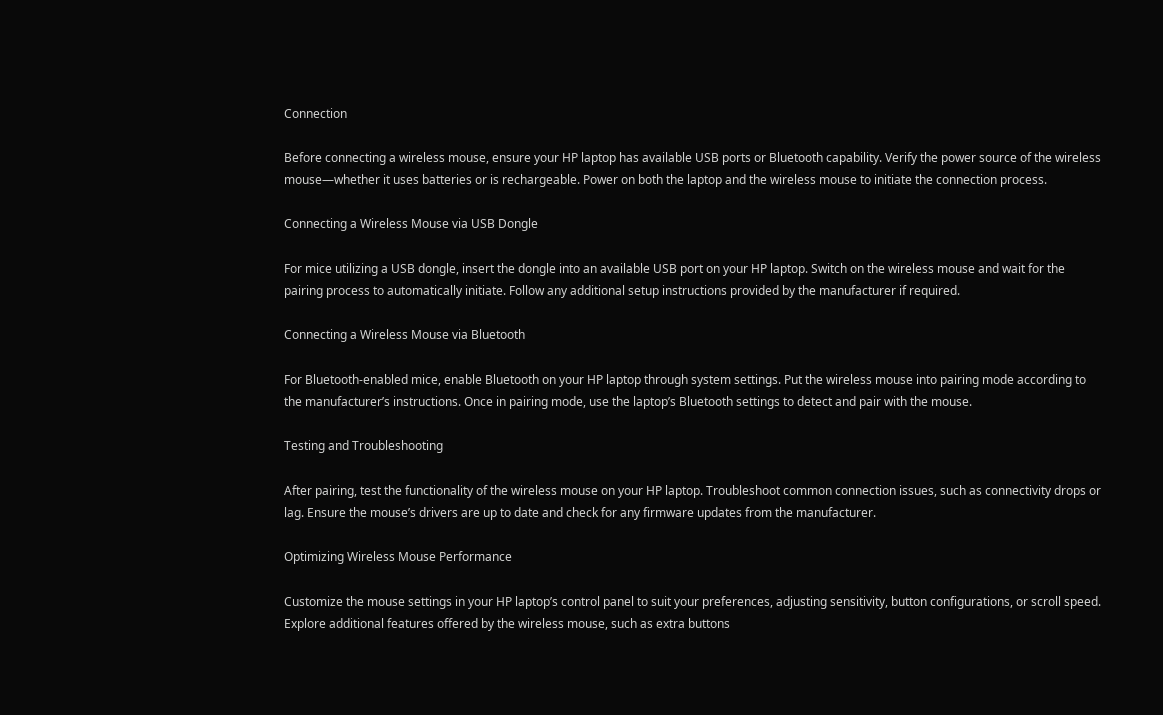Connection

Before connecting a wireless mouse, ensure your HP laptop has available USB ports or Bluetooth capability. Verify the power source of the wireless mouse—whether it uses batteries or is rechargeable. Power on both the laptop and the wireless mouse to initiate the connection process.

Connecting a Wireless Mouse via USB Dongle

For mice utilizing a USB dongle, insert the dongle into an available USB port on your HP laptop. Switch on the wireless mouse and wait for the pairing process to automatically initiate. Follow any additional setup instructions provided by the manufacturer if required.

Connecting a Wireless Mouse via Bluetooth

For Bluetooth-enabled mice, enable Bluetooth on your HP laptop through system settings. Put the wireless mouse into pairing mode according to the manufacturer’s instructions. Once in pairing mode, use the laptop’s Bluetooth settings to detect and pair with the mouse.

Testing and Troubleshooting

After pairing, test the functionality of the wireless mouse on your HP laptop. Troubleshoot common connection issues, such as connectivity drops or lag. Ensure the mouse’s drivers are up to date and check for any firmware updates from the manufacturer.

Optimizing Wireless Mouse Performance

Customize the mouse settings in your HP laptop’s control panel to suit your preferences, adjusting sensitivity, button configurations, or scroll speed. Explore additional features offered by the wireless mouse, such as extra buttons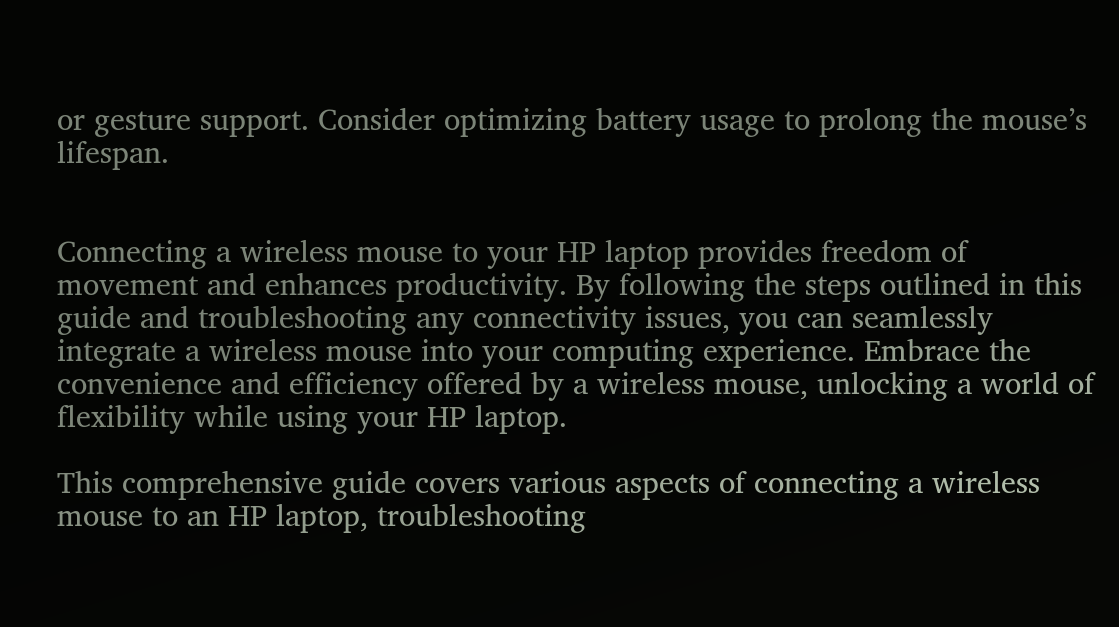or gesture support. Consider optimizing battery usage to prolong the mouse’s lifespan.


Connecting a wireless mouse to your HP laptop provides freedom of movement and enhances productivity. By following the steps outlined in this guide and troubleshooting any connectivity issues, you can seamlessly integrate a wireless mouse into your computing experience. Embrace the convenience and efficiency offered by a wireless mouse, unlocking a world of flexibility while using your HP laptop.

This comprehensive guide covers various aspects of connecting a wireless mouse to an HP laptop, troubleshooting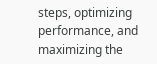steps, optimizing performance, and maximizing the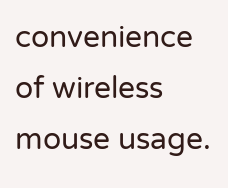convenience of wireless mouse usage.